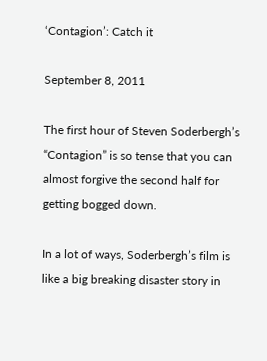‘Contagion’: Catch it

September 8, 2011

The first hour of Steven Soderbergh’s “Contagion” is so tense that you can almost forgive the second half for getting bogged down.

In a lot of ways, Soderbergh’s film is like a big breaking disaster story in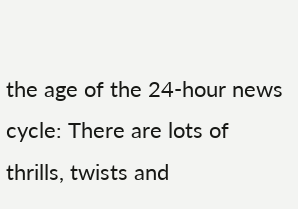the age of the 24-hour news cycle: There are lots of thrills, twists and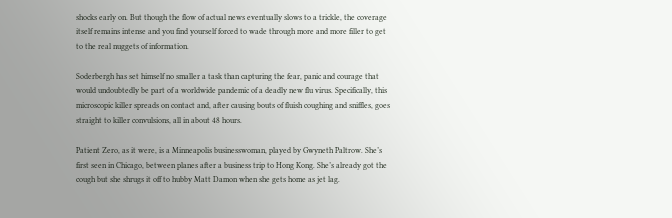shocks early on. But though the flow of actual news eventually slows to a trickle, the coverage itself remains intense and you find yourself forced to wade through more and more filler to get to the real nuggets of information.

Soderbergh has set himself no smaller a task than capturing the fear, panic and courage that would undoubtedly be part of a worldwide pandemic of a deadly new flu virus. Specifically, this microscopic killer spreads on contact and, after causing bouts of fluish coughing and sniffles, goes straight to killer convulsions, all in about 48 hours.

Patient Zero, as it were, is a Minneapolis businesswoman, played by Gwyneth Paltrow. She’s first seen in Chicago, between planes after a business trip to Hong Kong. She’s already got the cough but she shrugs it off to hubby Matt Damon when she gets home as jet lag.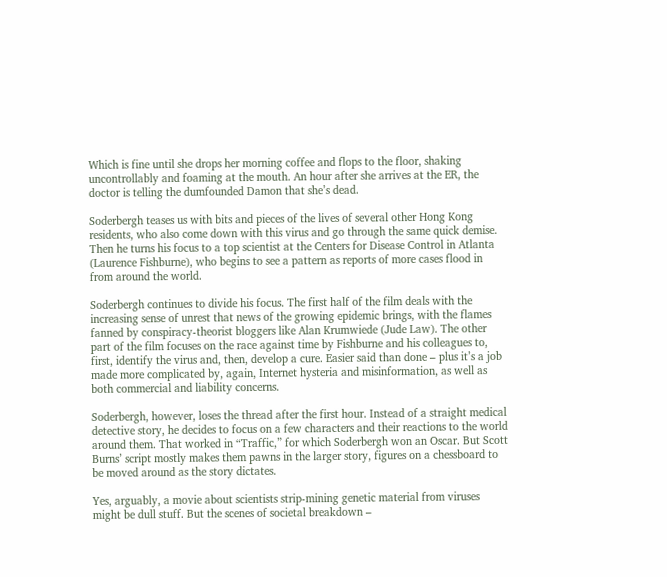Which is fine until she drops her morning coffee and flops to the floor, shaking uncontrollably and foaming at the mouth. An hour after she arrives at the ER, the doctor is telling the dumfounded Damon that she’s dead.

Soderbergh teases us with bits and pieces of the lives of several other Hong Kong residents, who also come down with this virus and go through the same quick demise. Then he turns his focus to a top scientist at the Centers for Disease Control in Atlanta (Laurence Fishburne), who begins to see a pattern as reports of more cases flood in from around the world.

Soderbergh continues to divide his focus. The first half of the film deals with the increasing sense of unrest that news of the growing epidemic brings, with the flames fanned by conspiracy-theorist bloggers like Alan Krumwiede (Jude Law). The other part of the film focuses on the race against time by Fishburne and his colleagues to, first, identify the virus and, then, develop a cure. Easier said than done – plus it’s a job made more complicated by, again, Internet hysteria and misinformation, as well as both commercial and liability concerns.

Soderbergh, however, loses the thread after the first hour. Instead of a straight medical detective story, he decides to focus on a few characters and their reactions to the world around them. That worked in “Traffic,” for which Soderbergh won an Oscar. But Scott Burns’ script mostly makes them pawns in the larger story, figures on a chessboard to be moved around as the story dictates.

Yes, arguably, a movie about scientists strip-mining genetic material from viruses might be dull stuff. But the scenes of societal breakdown –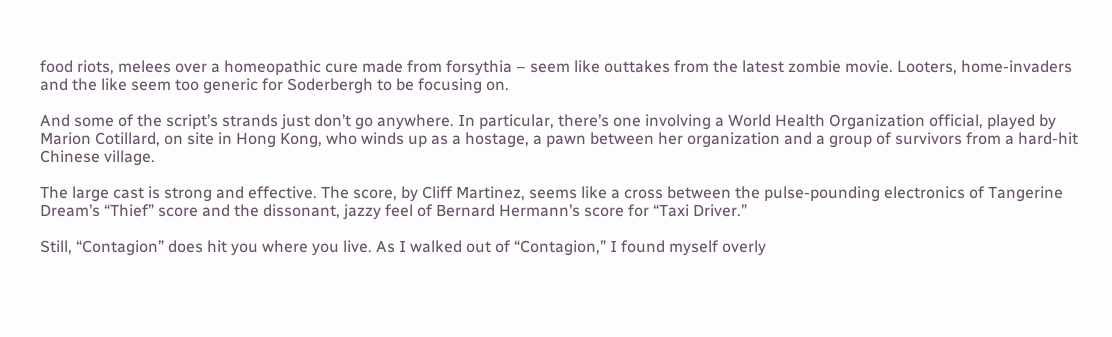food riots, melees over a homeopathic cure made from forsythia – seem like outtakes from the latest zombie movie. Looters, home-invaders and the like seem too generic for Soderbergh to be focusing on.

And some of the script’s strands just don’t go anywhere. In particular, there’s one involving a World Health Organization official, played by Marion Cotillard, on site in Hong Kong, who winds up as a hostage, a pawn between her organization and a group of survivors from a hard-hit Chinese village.

The large cast is strong and effective. The score, by Cliff Martinez, seems like a cross between the pulse-pounding electronics of Tangerine Dream’s “Thief” score and the dissonant, jazzy feel of Bernard Hermann’s score for “Taxi Driver.”

Still, “Contagion” does hit you where you live. As I walked out of “Contagion,” I found myself overly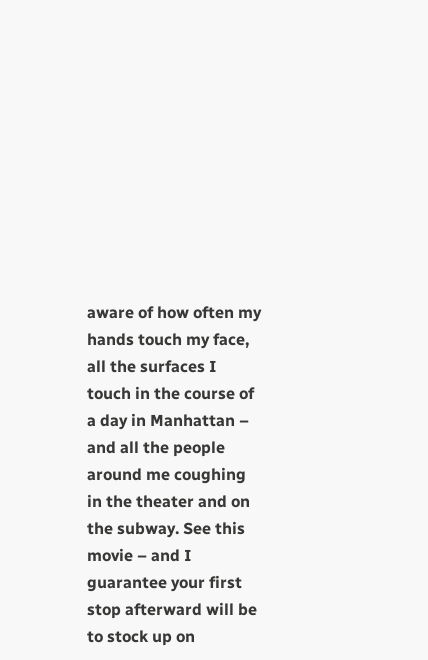aware of how often my hands touch my face, all the surfaces I touch in the course of a day in Manhattan – and all the people around me coughing in the theater and on the subway. See this movie – and I guarantee your first stop afterward will be to stock up on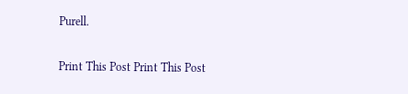Purell.

Print This Post Print This Post